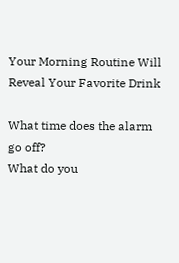Your Morning Routine Will Reveal Your Favorite Drink

What time does the alarm go off?
What do you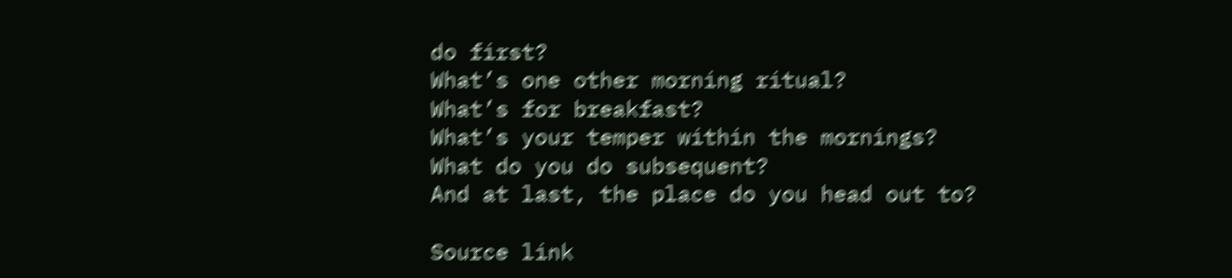do first?
What’s one other morning ritual?
What’s for breakfast?
What’s your temper within the mornings?
What do you do subsequent?
And at last, the place do you head out to?

Source link